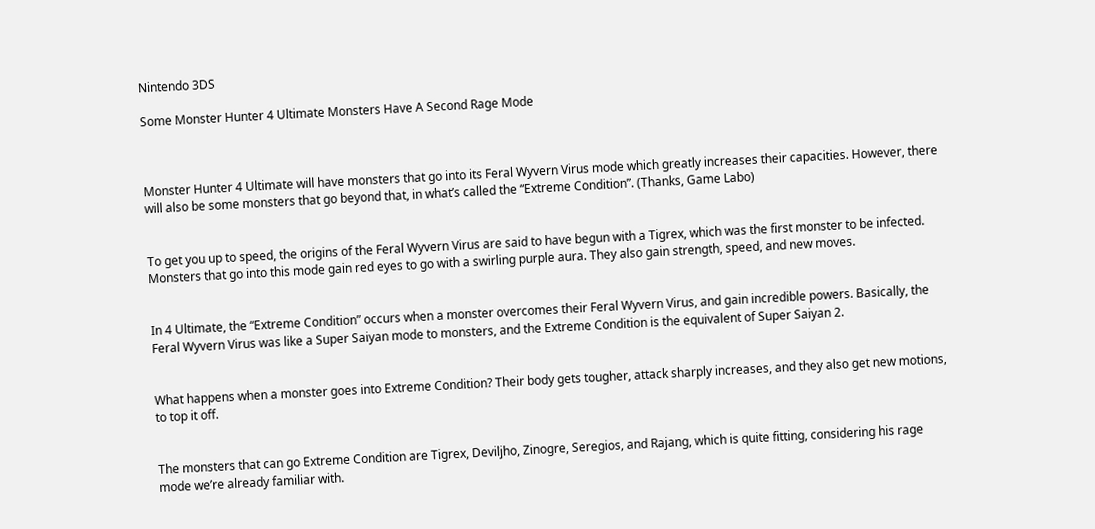Nintendo 3DS

Some Monster Hunter 4 Ultimate Monsters Have A Second Rage Mode



Monster Hunter 4 Ultimate will have monsters that go into its Feral Wyvern Virus mode which greatly increases their capacities. However, there will also be some monsters that go beyond that, in what’s called the “Extreme Condition”. (Thanks, Game Labo)


To get you up to speed, the origins of the Feral Wyvern Virus are said to have begun with a Tigrex, which was the first monster to be infected. Monsters that go into this mode gain red eyes to go with a swirling purple aura. They also gain strength, speed, and new moves.


In 4 Ultimate, the “Extreme Condition” occurs when a monster overcomes their Feral Wyvern Virus, and gain incredible powers. Basically, the Feral Wyvern Virus was like a Super Saiyan mode to monsters, and the Extreme Condition is the equivalent of Super Saiyan 2.


What happens when a monster goes into Extreme Condition? Their body gets tougher, attack sharply increases, and they also get new motions, to top it off.


The monsters that can go Extreme Condition are Tigrex, Deviljho, Zinogre, Seregios, and Rajang, which is quite fitting, considering his rage mode we’re already familiar with.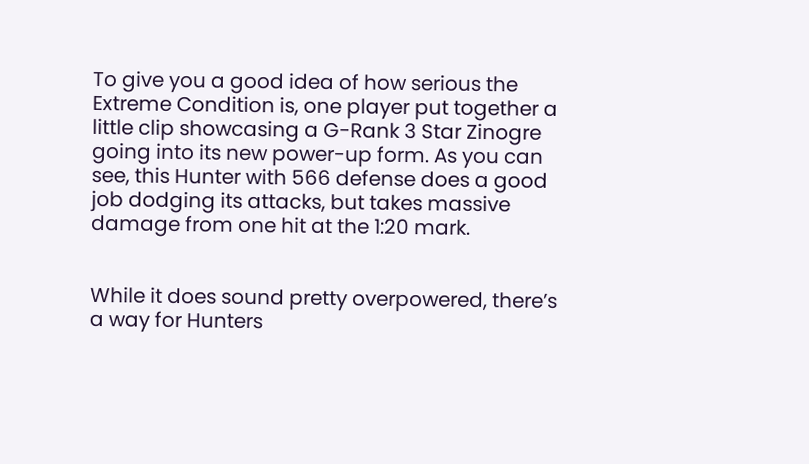To give you a good idea of how serious the Extreme Condition is, one player put together a little clip showcasing a G-Rank 3 Star Zinogre going into its new power-up form. As you can see, this Hunter with 566 defense does a good job dodging its attacks, but takes massive damage from one hit at the 1:20 mark.


While it does sound pretty overpowered, there’s a way for Hunters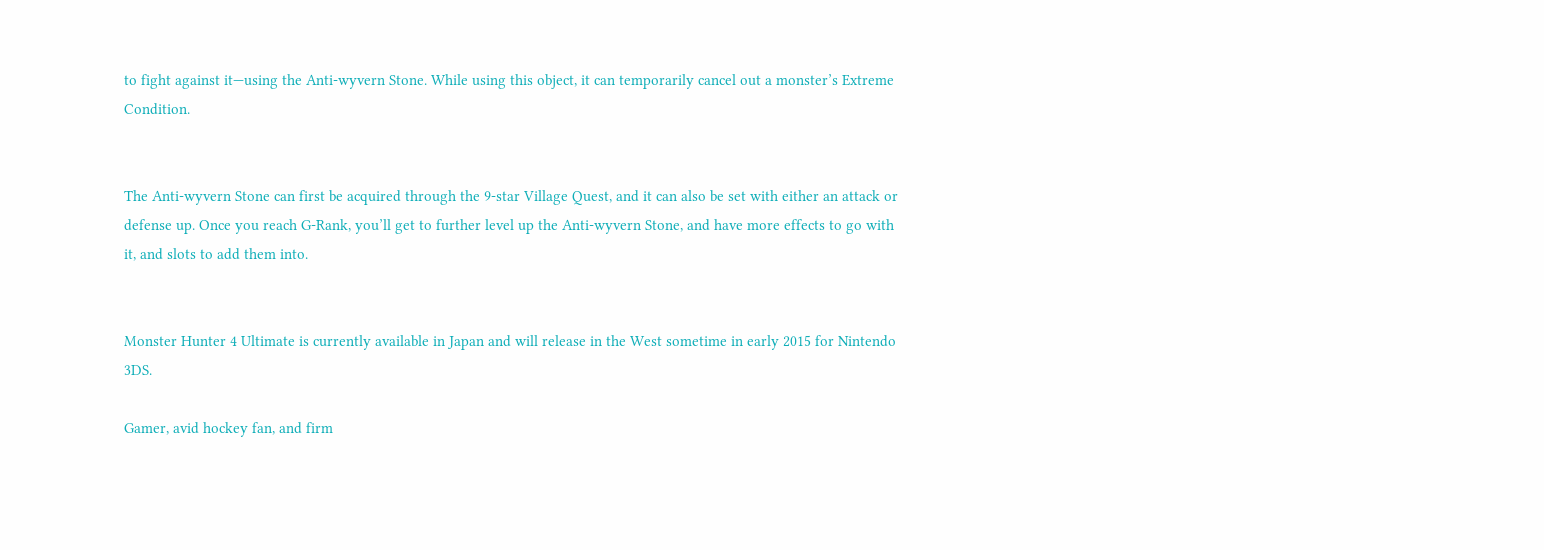to fight against it—using the Anti-wyvern Stone. While using this object, it can temporarily cancel out a monster’s Extreme Condition.


The Anti-wyvern Stone can first be acquired through the 9-star Village Quest, and it can also be set with either an attack or defense up. Once you reach G-Rank, you’ll get to further level up the Anti-wyvern Stone, and have more effects to go with it, and slots to add them into.


Monster Hunter 4 Ultimate is currently available in Japan and will release in the West sometime in early 2015 for Nintendo 3DS.

Gamer, avid hockey fan, and firm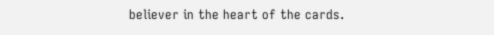believer in the heart of the cards.